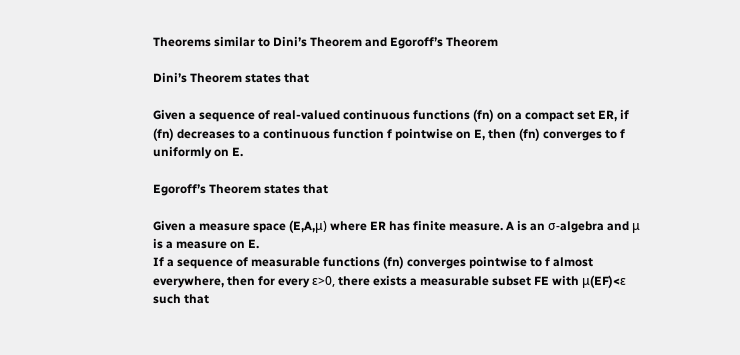Theorems similar to Dini’s Theorem and Egoroff’s Theorem

Dini’s Theorem states that

Given a sequence of real-valued continuous functions (fn) on a compact set ER, if (fn) decreases to a continuous function f pointwise on E, then (fn) converges to f uniformly on E.

Egoroff’s Theorem states that

Given a measure space (E,A,μ) where ER has finite measure. A is an σ-algebra and μ is a measure on E.
If a sequence of measurable functions (fn) converges pointwise to f almost everywhere, then for every ε>0, there exists a measurable subset FE with μ(EF)<ε such that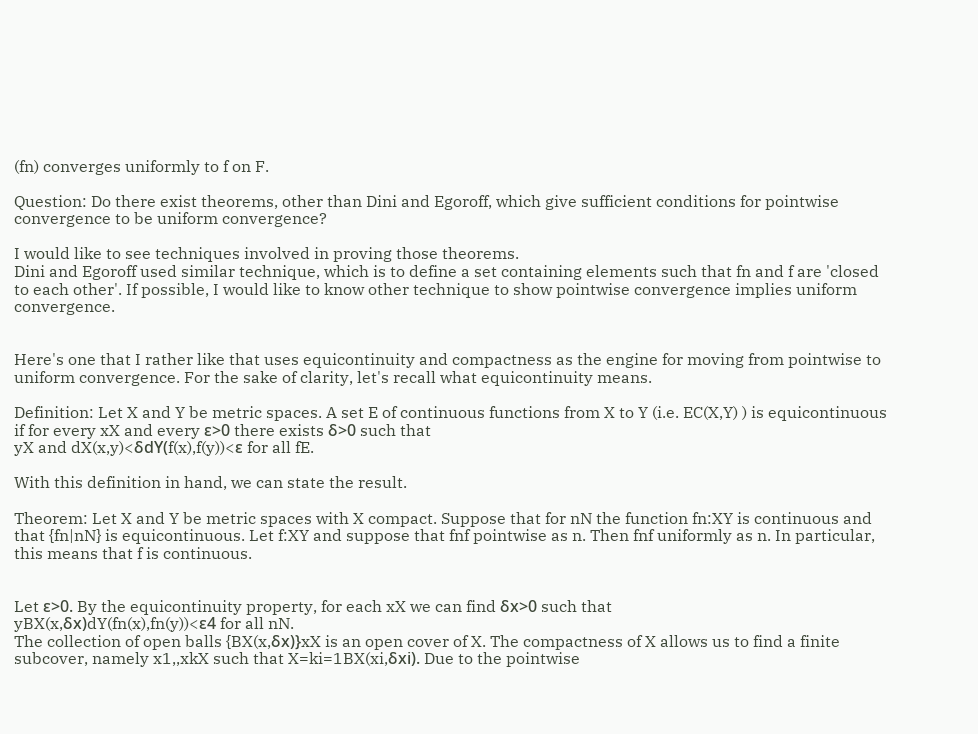(fn) converges uniformly to f on F.

Question: Do there exist theorems, other than Dini and Egoroff, which give sufficient conditions for pointwise convergence to be uniform convergence?

I would like to see techniques involved in proving those theorems.
Dini and Egoroff used similar technique, which is to define a set containing elements such that fn and f are 'closed to each other'. If possible, I would like to know other technique to show pointwise convergence implies uniform convergence.


Here's one that I rather like that uses equicontinuity and compactness as the engine for moving from pointwise to uniform convergence. For the sake of clarity, let's recall what equicontinuity means.

Definition: Let X and Y be metric spaces. A set E of continuous functions from X to Y (i.e. EC(X,Y) ) is equicontinuous if for every xX and every ε>0 there exists δ>0 such that
yX and dX(x,y)<δdY(f(x),f(y))<ε for all fE.

With this definition in hand, we can state the result.

Theorem: Let X and Y be metric spaces with X compact. Suppose that for nN the function fn:XY is continuous and that {fn|nN} is equicontinuous. Let f:XY and suppose that fnf pointwise as n. Then fnf uniformly as n. In particular, this means that f is continuous.


Let ε>0. By the equicontinuity property, for each xX we can find δx>0 such that
yBX(x,δx)dY(fn(x),fn(y))<ε4 for all nN.
The collection of open balls {BX(x,δx)}xX is an open cover of X. The compactness of X allows us to find a finite subcover, namely x1,,xkX such that X=ki=1BX(xi,δxi). Due to the pointwise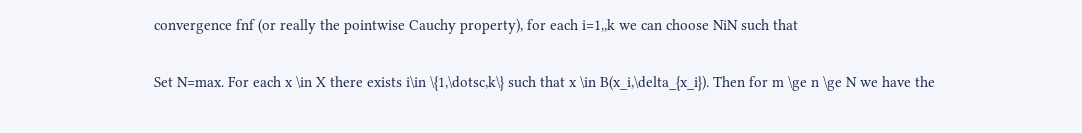convergence fnf (or really the pointwise Cauchy property), for each i=1,,k we can choose NiN such that

Set N=max. For each x \in X there exists i\in \{1,\dotsc,k\} such that x \in B(x_i,\delta_{x_i}). Then for m \ge n \ge N we have the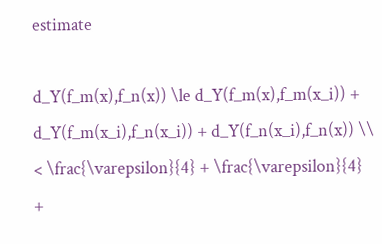estimate

d_Y(f_m(x),f_n(x)) \le d_Y(f_m(x),f_m(x_i)) + d_Y(f_m(x_i),f_n(x_i)) + d_Y(f_n(x_i),f_n(x)) \\
< \frac{\varepsilon}{4} + \frac{\varepsilon}{4} +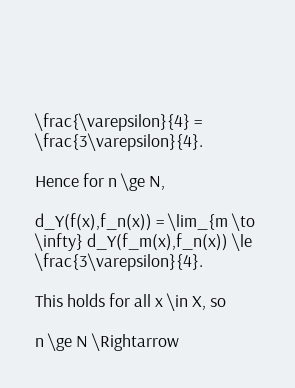\frac{\varepsilon}{4} = \frac{3\varepsilon}{4}.

Hence for n \ge N,

d_Y(f(x),f_n(x)) = \lim_{m \to \infty} d_Y(f_m(x),f_n(x)) \le \frac{3\varepsilon}{4}.

This holds for all x \in X, so

n \ge N \Rightarrow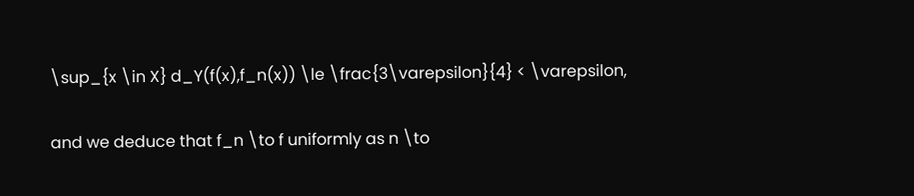\sup_{x \in X} d_Y(f(x),f_n(x)) \le \frac{3\varepsilon}{4} < \varepsilon,

and we deduce that f_n \to f uniformly as n \to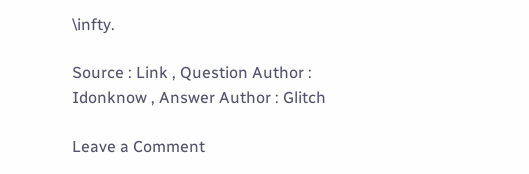\infty.

Source : Link , Question Author : Idonknow , Answer Author : Glitch

Leave a Comment